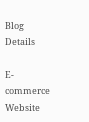Blog Details

E-commerce Website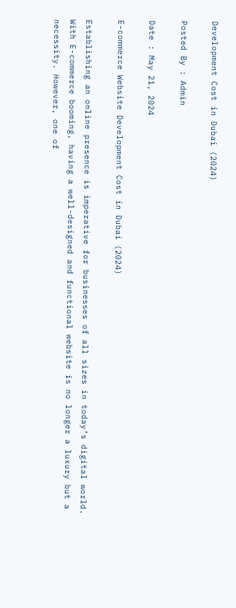Development Cost in Dubai (2024)

Posted By : Admin

Date : May 21, 2024

E-commerce Website Development Cost in Dubai (2024)

Establishing an online presence is imperative for businesses of all sizes in today’s digital world. With E-commerce booming, having a well-designed and functional website is no longer a luxury but a necessity. However, one of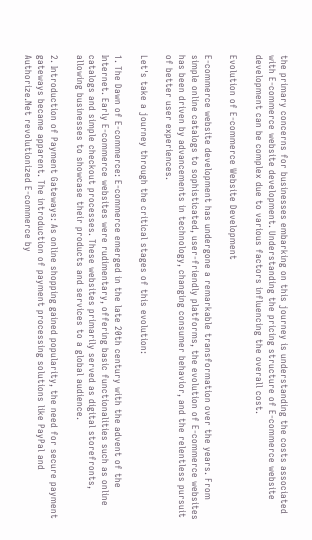the primary concerns for businesses embarking on this journey is understanding the costs associated with E-commerce website development. Understanding the pricing structure of E-commerce website development can be complex due to various factors influencing the overall cost.

Evolution of E-commerce Website Development

E-commerce website development has undergone a remarkable transformation over the years. From simple online catalogs to sophisticated, user-friendly platforms, the evolution of E-commerce websites has been driven by advancements in technology, changing consumer behavior, and the relentless pursuit of better user experiences.

Let's take a journey through the critical stages of this evolution:

1. The Dawn of E-commerce: E-commerce emerged in the late 20th century with the advent of the Internet. Early E-commerce websites were rudimentary, offering basic functionalities such as online catalogs and simple checkout processes. These websites primarily served as digital storefronts, allowing businesses to showcase their products and services to a global audience.

2. Introduction of Payment Gateways: As online shopping gained popularity, the need for secure payment gateways became apparent. The introduction of payment processing solutions like PayPal and Authorize.Net revolutionized E-commerce by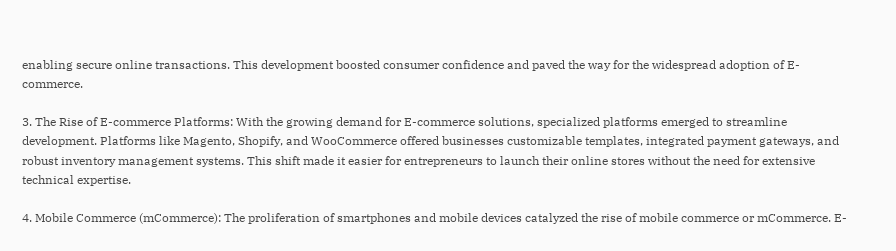enabling secure online transactions. This development boosted consumer confidence and paved the way for the widespread adoption of E-commerce.

3. The Rise of E-commerce Platforms: With the growing demand for E-commerce solutions, specialized platforms emerged to streamline development. Platforms like Magento, Shopify, and WooCommerce offered businesses customizable templates, integrated payment gateways, and robust inventory management systems. This shift made it easier for entrepreneurs to launch their online stores without the need for extensive technical expertise.

4. Mobile Commerce (mCommerce): The proliferation of smartphones and mobile devices catalyzed the rise of mobile commerce or mCommerce. E-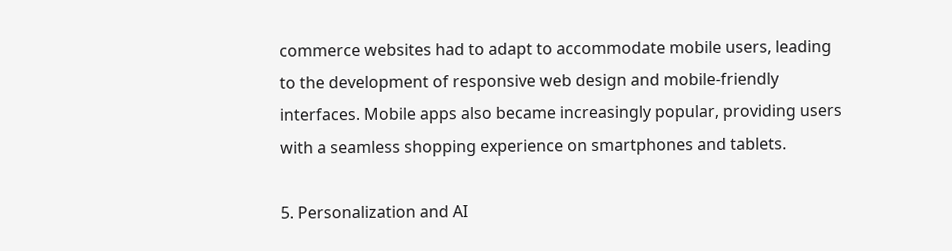commerce websites had to adapt to accommodate mobile users, leading to the development of responsive web design and mobile-friendly interfaces. Mobile apps also became increasingly popular, providing users with a seamless shopping experience on smartphones and tablets.

5. Personalization and AI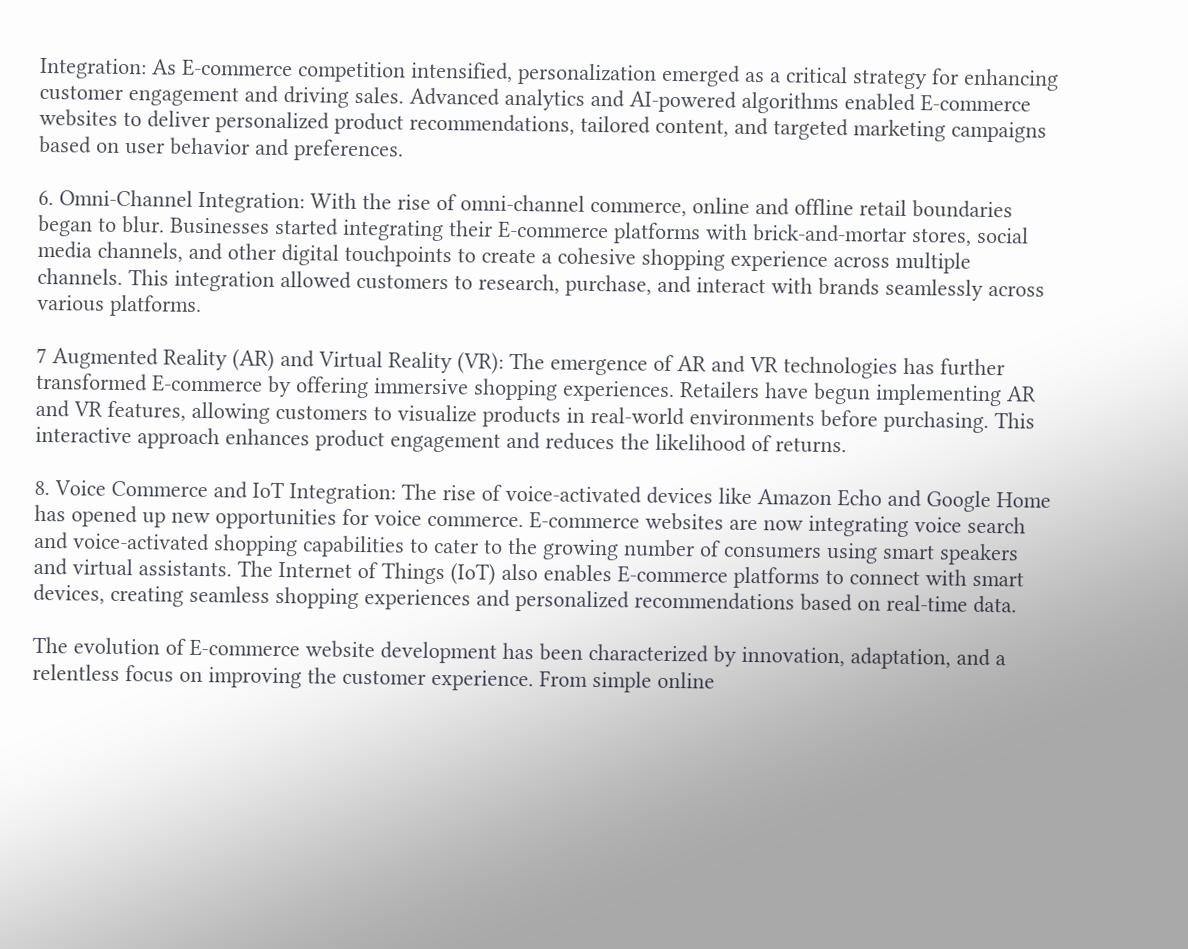Integration: As E-commerce competition intensified, personalization emerged as a critical strategy for enhancing customer engagement and driving sales. Advanced analytics and AI-powered algorithms enabled E-commerce websites to deliver personalized product recommendations, tailored content, and targeted marketing campaigns based on user behavior and preferences.

6. Omni-Channel Integration: With the rise of omni-channel commerce, online and offline retail boundaries began to blur. Businesses started integrating their E-commerce platforms with brick-and-mortar stores, social media channels, and other digital touchpoints to create a cohesive shopping experience across multiple channels. This integration allowed customers to research, purchase, and interact with brands seamlessly across various platforms.

7 Augmented Reality (AR) and Virtual Reality (VR): The emergence of AR and VR technologies has further transformed E-commerce by offering immersive shopping experiences. Retailers have begun implementing AR and VR features, allowing customers to visualize products in real-world environments before purchasing. This interactive approach enhances product engagement and reduces the likelihood of returns.

8. Voice Commerce and IoT Integration: The rise of voice-activated devices like Amazon Echo and Google Home has opened up new opportunities for voice commerce. E-commerce websites are now integrating voice search and voice-activated shopping capabilities to cater to the growing number of consumers using smart speakers and virtual assistants. The Internet of Things (IoT) also enables E-commerce platforms to connect with smart devices, creating seamless shopping experiences and personalized recommendations based on real-time data.

The evolution of E-commerce website development has been characterized by innovation, adaptation, and a relentless focus on improving the customer experience. From simple online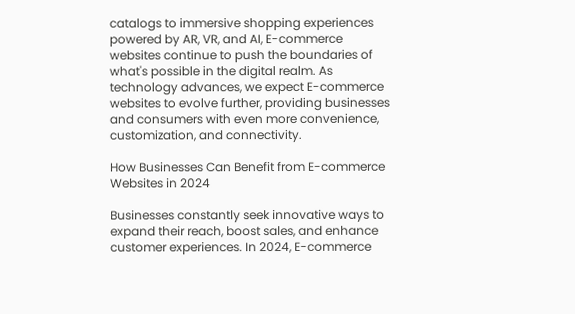catalogs to immersive shopping experiences powered by AR, VR, and AI, E-commerce websites continue to push the boundaries of what's possible in the digital realm. As technology advances, we expect E-commerce websites to evolve further, providing businesses and consumers with even more convenience, customization, and connectivity.

How Businesses Can Benefit from E-commerce Websites in 2024

Businesses constantly seek innovative ways to expand their reach, boost sales, and enhance customer experiences. In 2024, E-commerce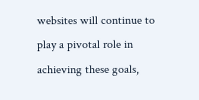websites will continue to play a pivotal role in achieving these goals,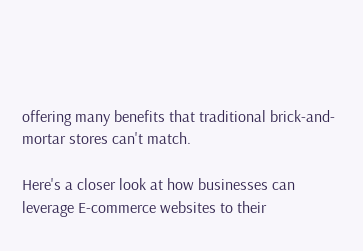offering many benefits that traditional brick-and-mortar stores can't match.

Here's a closer look at how businesses can leverage E-commerce websites to their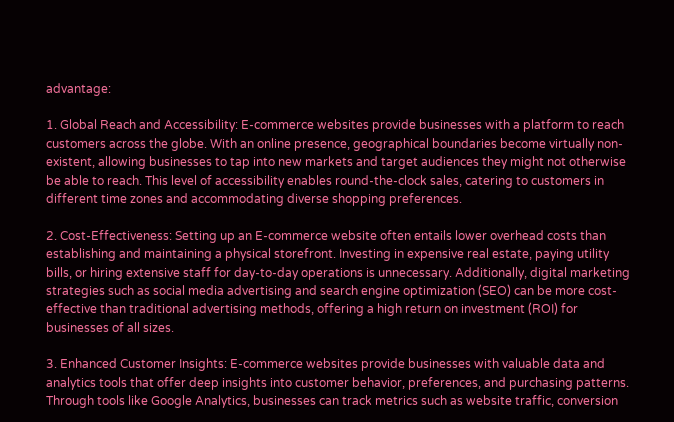advantage:

1. Global Reach and Accessibility: E-commerce websites provide businesses with a platform to reach customers across the globe. With an online presence, geographical boundaries become virtually non-existent, allowing businesses to tap into new markets and target audiences they might not otherwise be able to reach. This level of accessibility enables round-the-clock sales, catering to customers in different time zones and accommodating diverse shopping preferences.

2. Cost-Effectiveness: Setting up an E-commerce website often entails lower overhead costs than establishing and maintaining a physical storefront. Investing in expensive real estate, paying utility bills, or hiring extensive staff for day-to-day operations is unnecessary. Additionally, digital marketing strategies such as social media advertising and search engine optimization (SEO) can be more cost-effective than traditional advertising methods, offering a high return on investment (ROI) for businesses of all sizes.

3. Enhanced Customer Insights: E-commerce websites provide businesses with valuable data and analytics tools that offer deep insights into customer behavior, preferences, and purchasing patterns. Through tools like Google Analytics, businesses can track metrics such as website traffic, conversion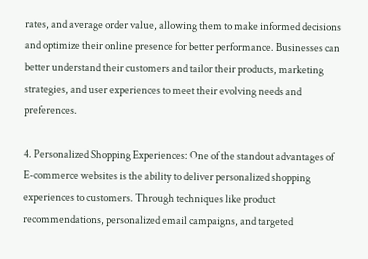rates, and average order value, allowing them to make informed decisions and optimize their online presence for better performance. Businesses can better understand their customers and tailor their products, marketing strategies, and user experiences to meet their evolving needs and preferences.

4. Personalized Shopping Experiences: One of the standout advantages of E-commerce websites is the ability to deliver personalized shopping experiences to customers. Through techniques like product recommendations, personalized email campaigns, and targeted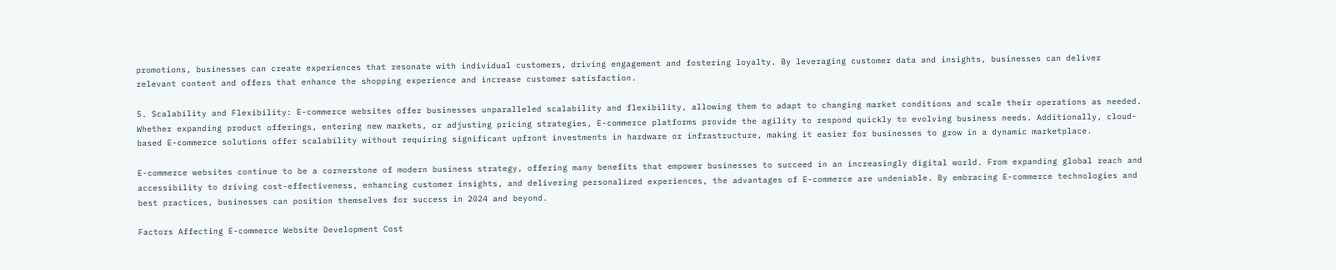promotions, businesses can create experiences that resonate with individual customers, driving engagement and fostering loyalty. By leveraging customer data and insights, businesses can deliver relevant content and offers that enhance the shopping experience and increase customer satisfaction.

5. Scalability and Flexibility: E-commerce websites offer businesses unparalleled scalability and flexibility, allowing them to adapt to changing market conditions and scale their operations as needed. Whether expanding product offerings, entering new markets, or adjusting pricing strategies, E-commerce platforms provide the agility to respond quickly to evolving business needs. Additionally, cloud-based E-commerce solutions offer scalability without requiring significant upfront investments in hardware or infrastructure, making it easier for businesses to grow in a dynamic marketplace.

E-commerce websites continue to be a cornerstone of modern business strategy, offering many benefits that empower businesses to succeed in an increasingly digital world. From expanding global reach and accessibility to driving cost-effectiveness, enhancing customer insights, and delivering personalized experiences, the advantages of E-commerce are undeniable. By embracing E-commerce technologies and best practices, businesses can position themselves for success in 2024 and beyond.

Factors Affecting E-commerce Website Development Cost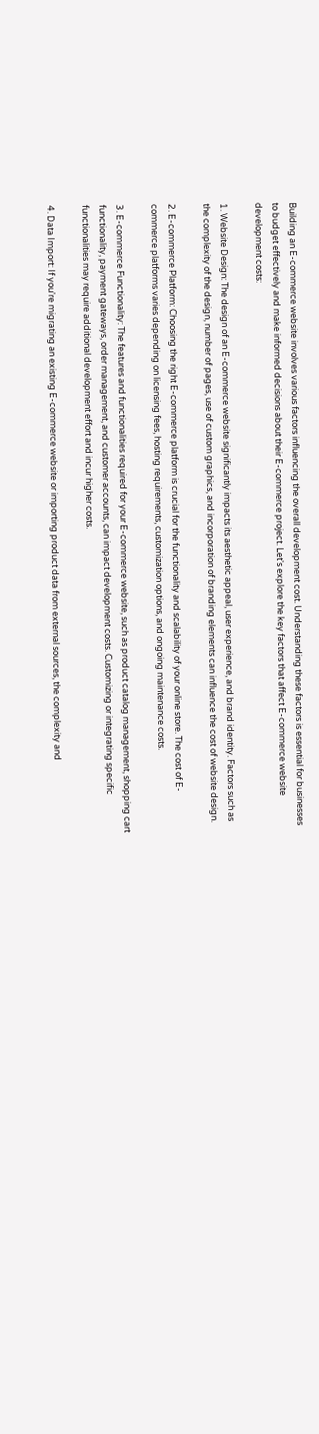Building an E-commerce website involves various factors influencing the overall development cost. Understanding these factors is essential for businesses to budget effectively and make informed decisions about their E-commerce project. Let's explore the key factors that affect E-commerce website development costs:

1. Website Design: The design of an E-commerce website significantly impacts its aesthetic appeal, user experience, and brand identity. Factors such as the complexity of the design, number of pages, use of custom graphics, and incorporation of branding elements can influence the cost of website design.

2. E-commerce Platform: Choosing the right E-commerce platform is crucial for the functionality and scalability of your online store. The cost of E-commerce platforms varies depending on licensing fees, hosting requirements, customization options, and ongoing maintenance costs.

3. E-commerce Functionality: The features and functionalities required for your E-commerce website, such as product catalog management, shopping cart functionality, payment gateways, order management, and customer accounts, can impact development costs. Customizing or integrating specific functionalities may require additional development effort and incur higher costs.

4. Data Import: If you're migrating an existing E-commerce website or importing product data from external sources, the complexity and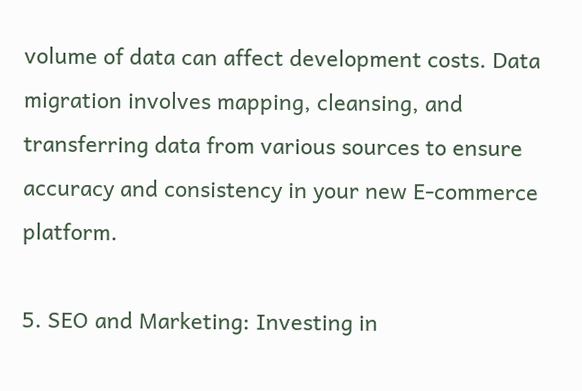volume of data can affect development costs. Data migration involves mapping, cleansing, and transferring data from various sources to ensure accuracy and consistency in your new E-commerce platform.

5. SEO and Marketing: Investing in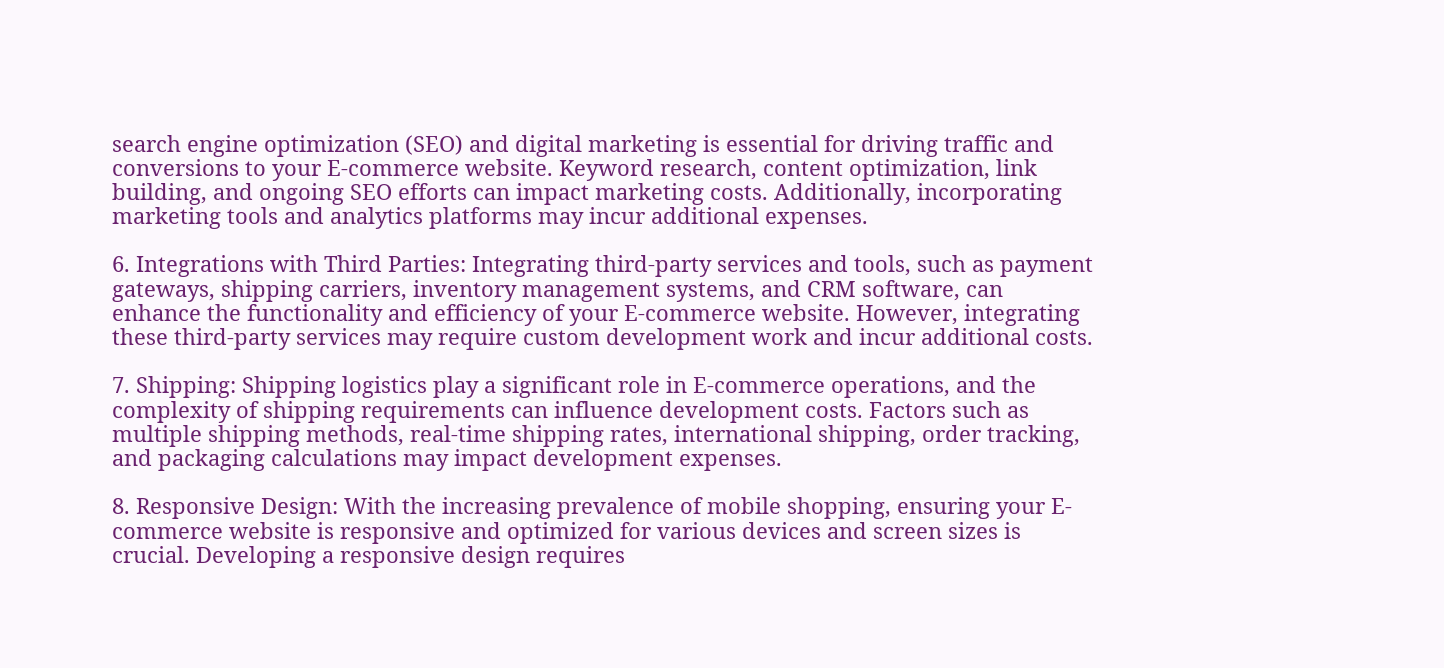search engine optimization (SEO) and digital marketing is essential for driving traffic and conversions to your E-commerce website. Keyword research, content optimization, link building, and ongoing SEO efforts can impact marketing costs. Additionally, incorporating marketing tools and analytics platforms may incur additional expenses.

6. Integrations with Third Parties: Integrating third-party services and tools, such as payment gateways, shipping carriers, inventory management systems, and CRM software, can enhance the functionality and efficiency of your E-commerce website. However, integrating these third-party services may require custom development work and incur additional costs.

7. Shipping: Shipping logistics play a significant role in E-commerce operations, and the complexity of shipping requirements can influence development costs. Factors such as multiple shipping methods, real-time shipping rates, international shipping, order tracking, and packaging calculations may impact development expenses.

8. Responsive Design: With the increasing prevalence of mobile shopping, ensuring your E-commerce website is responsive and optimized for various devices and screen sizes is crucial. Developing a responsive design requires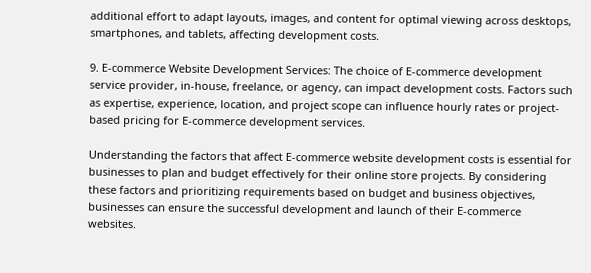additional effort to adapt layouts, images, and content for optimal viewing across desktops, smartphones, and tablets, affecting development costs.

9. E-commerce Website Development Services: The choice of E-commerce development service provider, in-house, freelance, or agency, can impact development costs. Factors such as expertise, experience, location, and project scope can influence hourly rates or project-based pricing for E-commerce development services.

Understanding the factors that affect E-commerce website development costs is essential for businesses to plan and budget effectively for their online store projects. By considering these factors and prioritizing requirements based on budget and business objectives, businesses can ensure the successful development and launch of their E-commerce websites.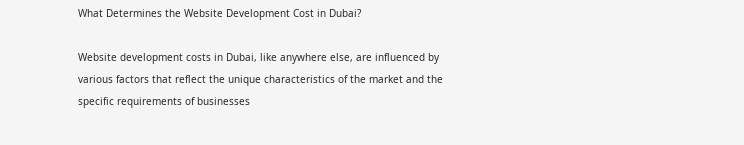What Determines the Website Development Cost in Dubai?

Website development costs in Dubai, like anywhere else, are influenced by various factors that reflect the unique characteristics of the market and the specific requirements of businesses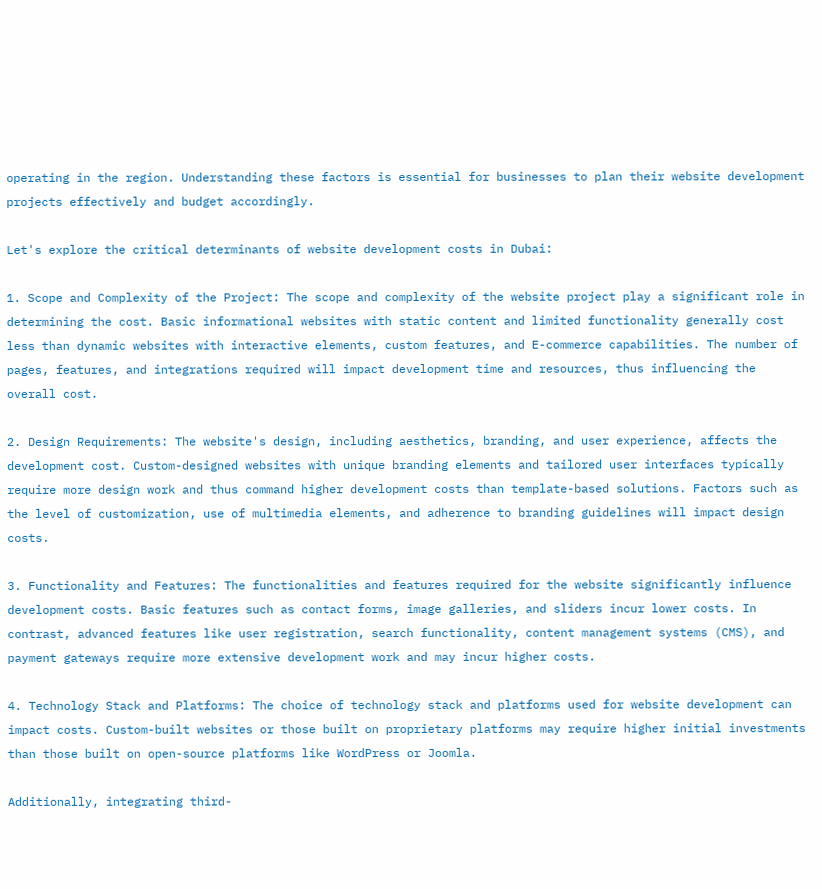operating in the region. Understanding these factors is essential for businesses to plan their website development projects effectively and budget accordingly.

Let's explore the critical determinants of website development costs in Dubai:

1. Scope and Complexity of the Project: The scope and complexity of the website project play a significant role in determining the cost. Basic informational websites with static content and limited functionality generally cost less than dynamic websites with interactive elements, custom features, and E-commerce capabilities. The number of pages, features, and integrations required will impact development time and resources, thus influencing the overall cost.

2. Design Requirements: The website's design, including aesthetics, branding, and user experience, affects the development cost. Custom-designed websites with unique branding elements and tailored user interfaces typically require more design work and thus command higher development costs than template-based solutions. Factors such as the level of customization, use of multimedia elements, and adherence to branding guidelines will impact design costs.

3. Functionality and Features: The functionalities and features required for the website significantly influence development costs. Basic features such as contact forms, image galleries, and sliders incur lower costs. In contrast, advanced features like user registration, search functionality, content management systems (CMS), and payment gateways require more extensive development work and may incur higher costs.

4. Technology Stack and Platforms: The choice of technology stack and platforms used for website development can impact costs. Custom-built websites or those built on proprietary platforms may require higher initial investments than those built on open-source platforms like WordPress or Joomla.

Additionally, integrating third-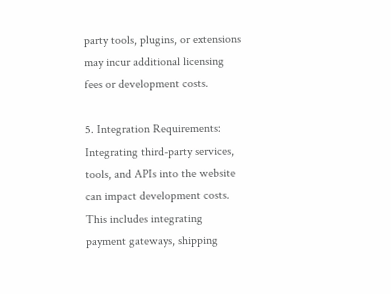party tools, plugins, or extensions may incur additional licensing fees or development costs.

5. Integration Requirements: Integrating third-party services, tools, and APIs into the website can impact development costs. This includes integrating payment gateways, shipping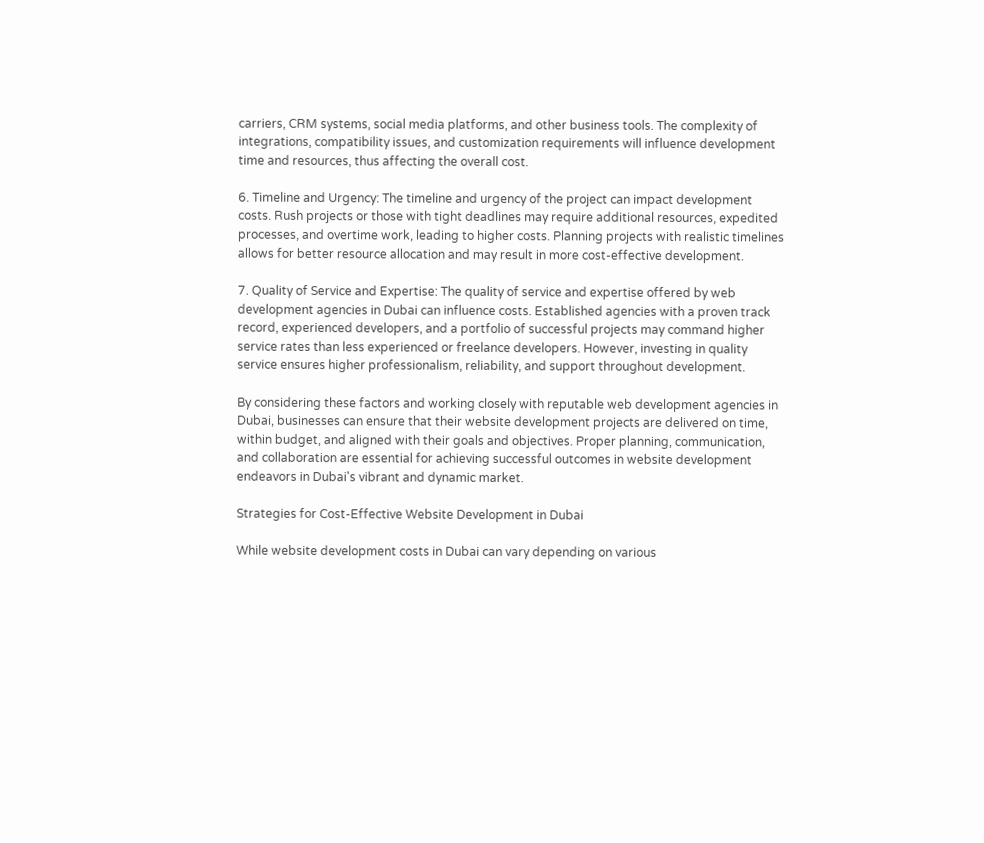carriers, CRM systems, social media platforms, and other business tools. The complexity of integrations, compatibility issues, and customization requirements will influence development time and resources, thus affecting the overall cost.

6. Timeline and Urgency: The timeline and urgency of the project can impact development costs. Rush projects or those with tight deadlines may require additional resources, expedited processes, and overtime work, leading to higher costs. Planning projects with realistic timelines allows for better resource allocation and may result in more cost-effective development.

7. Quality of Service and Expertise: The quality of service and expertise offered by web development agencies in Dubai can influence costs. Established agencies with a proven track record, experienced developers, and a portfolio of successful projects may command higher service rates than less experienced or freelance developers. However, investing in quality service ensures higher professionalism, reliability, and support throughout development.

By considering these factors and working closely with reputable web development agencies in Dubai, businesses can ensure that their website development projects are delivered on time, within budget, and aligned with their goals and objectives. Proper planning, communication, and collaboration are essential for achieving successful outcomes in website development endeavors in Dubai's vibrant and dynamic market.

Strategies for Cost-Effective Website Development in Dubai

While website development costs in Dubai can vary depending on various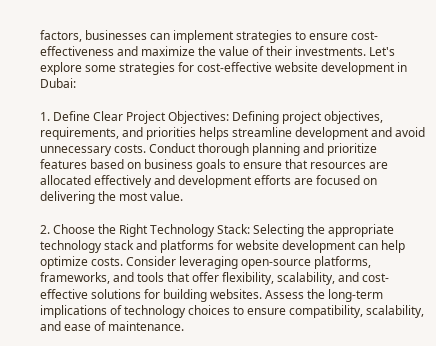factors, businesses can implement strategies to ensure cost-effectiveness and maximize the value of their investments. Let's explore some strategies for cost-effective website development in Dubai:

1. Define Clear Project Objectives: Defining project objectives, requirements, and priorities helps streamline development and avoid unnecessary costs. Conduct thorough planning and prioritize features based on business goals to ensure that resources are allocated effectively and development efforts are focused on delivering the most value.

2. Choose the Right Technology Stack: Selecting the appropriate technology stack and platforms for website development can help optimize costs. Consider leveraging open-source platforms, frameworks, and tools that offer flexibility, scalability, and cost-effective solutions for building websites. Assess the long-term implications of technology choices to ensure compatibility, scalability, and ease of maintenance.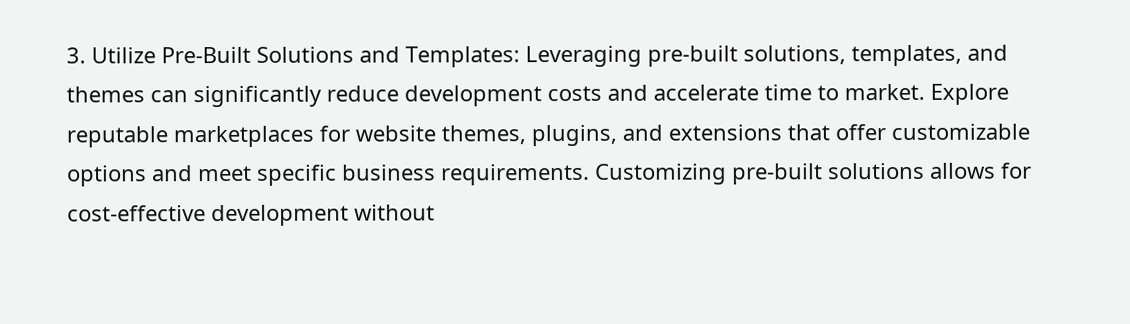3. Utilize Pre-Built Solutions and Templates: Leveraging pre-built solutions, templates, and themes can significantly reduce development costs and accelerate time to market. Explore reputable marketplaces for website themes, plugins, and extensions that offer customizable options and meet specific business requirements. Customizing pre-built solutions allows for cost-effective development without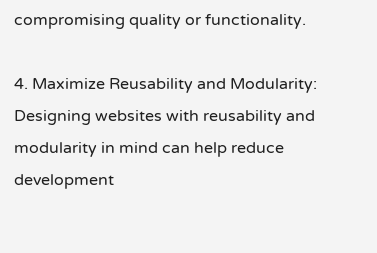compromising quality or functionality.

4. Maximize Reusability and Modularity: Designing websites with reusability and modularity in mind can help reduce development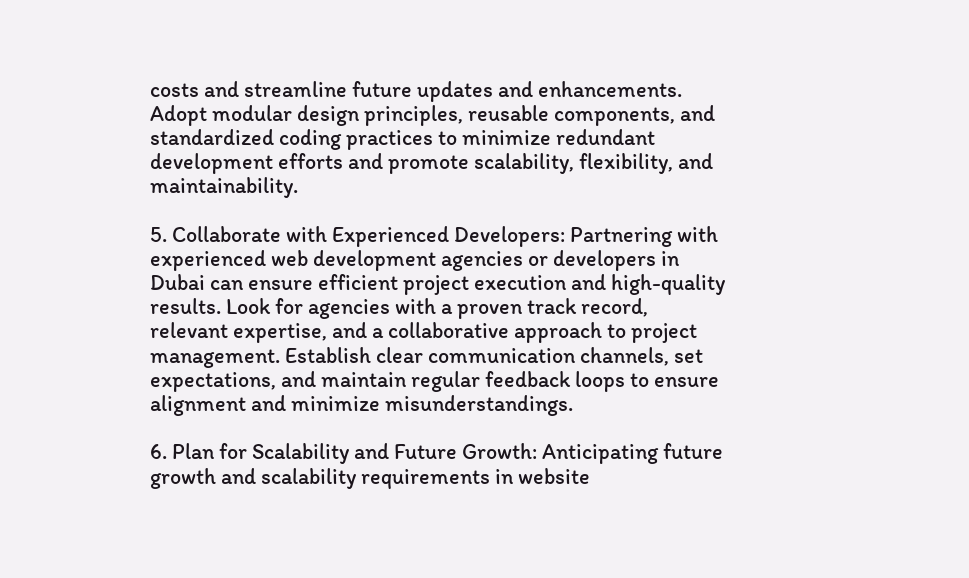costs and streamline future updates and enhancements. Adopt modular design principles, reusable components, and standardized coding practices to minimize redundant development efforts and promote scalability, flexibility, and maintainability.

5. Collaborate with Experienced Developers: Partnering with experienced web development agencies or developers in Dubai can ensure efficient project execution and high-quality results. Look for agencies with a proven track record, relevant expertise, and a collaborative approach to project management. Establish clear communication channels, set expectations, and maintain regular feedback loops to ensure alignment and minimize misunderstandings.

6. Plan for Scalability and Future Growth: Anticipating future growth and scalability requirements in website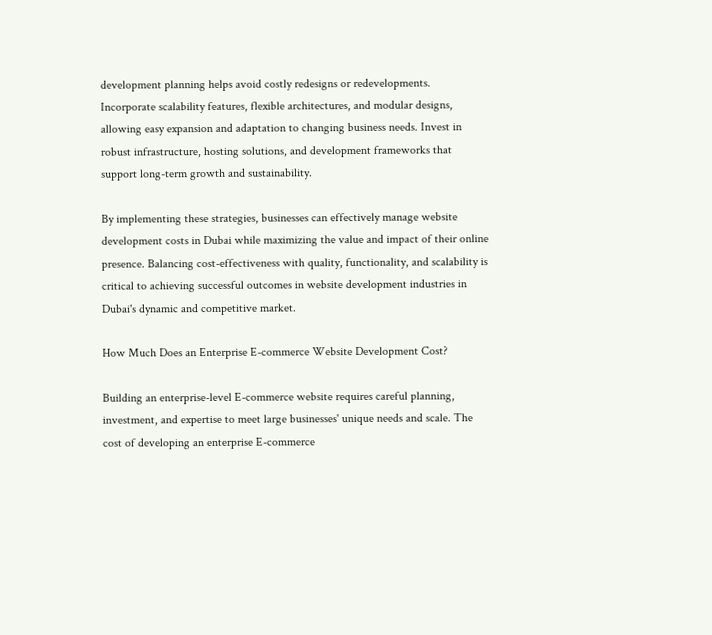development planning helps avoid costly redesigns or redevelopments. Incorporate scalability features, flexible architectures, and modular designs, allowing easy expansion and adaptation to changing business needs. Invest in robust infrastructure, hosting solutions, and development frameworks that support long-term growth and sustainability.

By implementing these strategies, businesses can effectively manage website development costs in Dubai while maximizing the value and impact of their online presence. Balancing cost-effectiveness with quality, functionality, and scalability is critical to achieving successful outcomes in website development industries in Dubai's dynamic and competitive market.

How Much Does an Enterprise E-commerce Website Development Cost?

Building an enterprise-level E-commerce website requires careful planning, investment, and expertise to meet large businesses' unique needs and scale. The cost of developing an enterprise E-commerce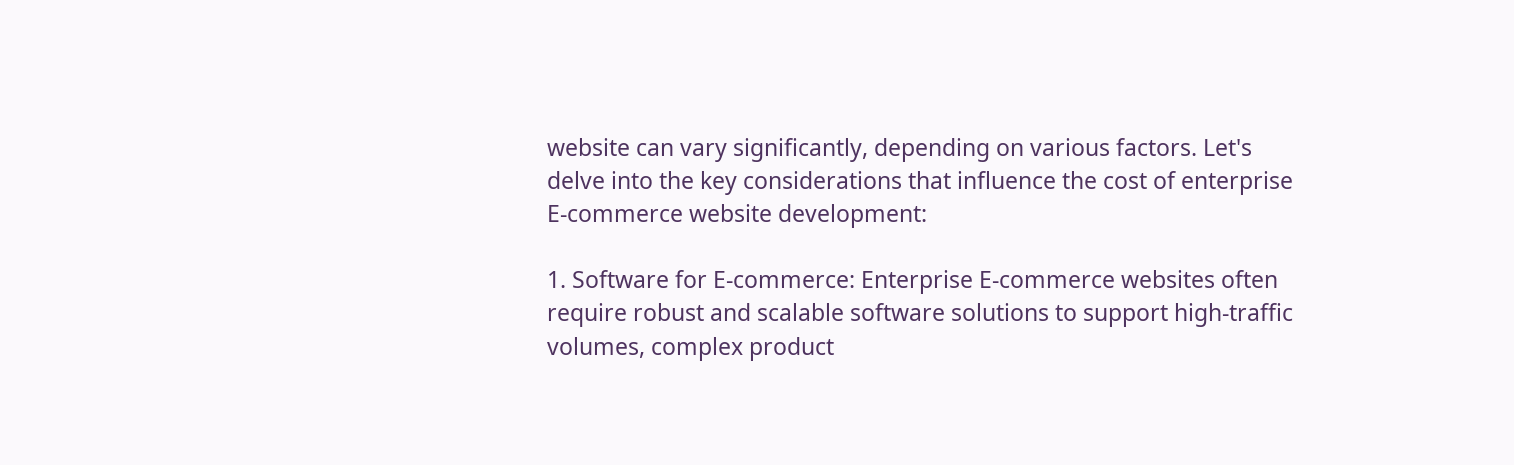website can vary significantly, depending on various factors. Let's delve into the key considerations that influence the cost of enterprise E-commerce website development:

1. Software for E-commerce: Enterprise E-commerce websites often require robust and scalable software solutions to support high-traffic volumes, complex product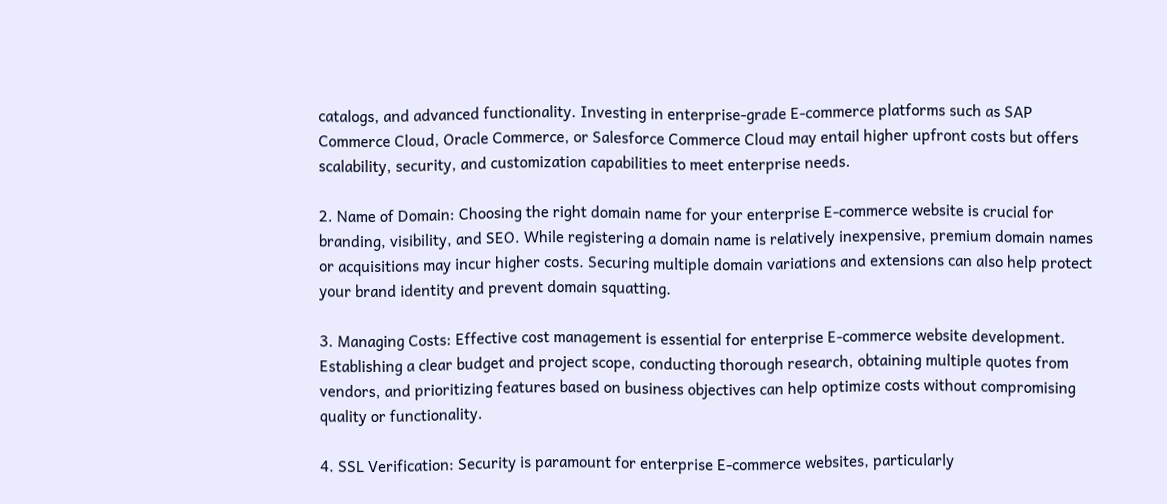catalogs, and advanced functionality. Investing in enterprise-grade E-commerce platforms such as SAP Commerce Cloud, Oracle Commerce, or Salesforce Commerce Cloud may entail higher upfront costs but offers scalability, security, and customization capabilities to meet enterprise needs.

2. Name of Domain: Choosing the right domain name for your enterprise E-commerce website is crucial for branding, visibility, and SEO. While registering a domain name is relatively inexpensive, premium domain names or acquisitions may incur higher costs. Securing multiple domain variations and extensions can also help protect your brand identity and prevent domain squatting.

3. Managing Costs: Effective cost management is essential for enterprise E-commerce website development. Establishing a clear budget and project scope, conducting thorough research, obtaining multiple quotes from vendors, and prioritizing features based on business objectives can help optimize costs without compromising quality or functionality.

4. SSL Verification: Security is paramount for enterprise E-commerce websites, particularly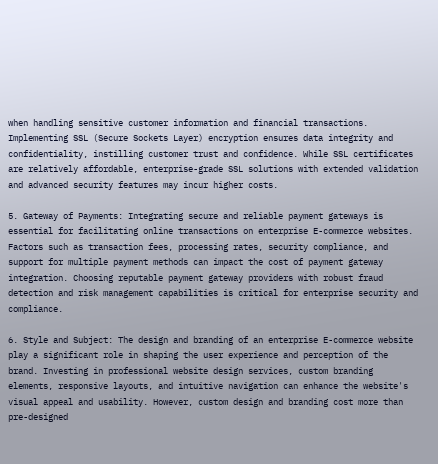when handling sensitive customer information and financial transactions. Implementing SSL (Secure Sockets Layer) encryption ensures data integrity and confidentiality, instilling customer trust and confidence. While SSL certificates are relatively affordable, enterprise-grade SSL solutions with extended validation and advanced security features may incur higher costs.

5. Gateway of Payments: Integrating secure and reliable payment gateways is essential for facilitating online transactions on enterprise E-commerce websites. Factors such as transaction fees, processing rates, security compliance, and support for multiple payment methods can impact the cost of payment gateway integration. Choosing reputable payment gateway providers with robust fraud detection and risk management capabilities is critical for enterprise security and compliance.

6. Style and Subject: The design and branding of an enterprise E-commerce website play a significant role in shaping the user experience and perception of the brand. Investing in professional website design services, custom branding elements, responsive layouts, and intuitive navigation can enhance the website's visual appeal and usability. However, custom design and branding cost more than pre-designed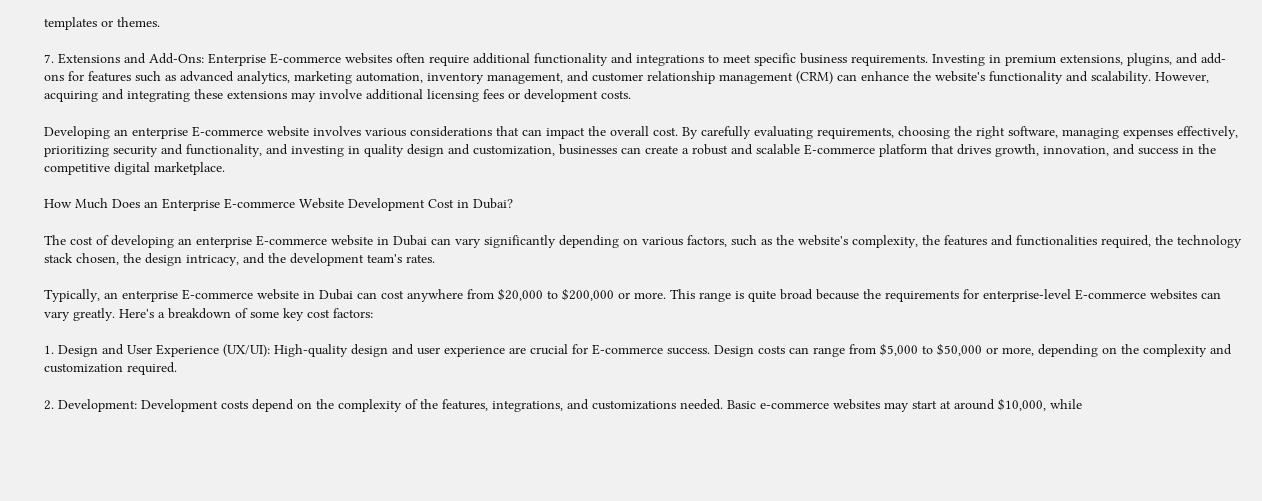templates or themes.

7. Extensions and Add-Ons: Enterprise E-commerce websites often require additional functionality and integrations to meet specific business requirements. Investing in premium extensions, plugins, and add-ons for features such as advanced analytics, marketing automation, inventory management, and customer relationship management (CRM) can enhance the website's functionality and scalability. However, acquiring and integrating these extensions may involve additional licensing fees or development costs.

Developing an enterprise E-commerce website involves various considerations that can impact the overall cost. By carefully evaluating requirements, choosing the right software, managing expenses effectively, prioritizing security and functionality, and investing in quality design and customization, businesses can create a robust and scalable E-commerce platform that drives growth, innovation, and success in the competitive digital marketplace.

How Much Does an Enterprise E-commerce Website Development Cost in Dubai?

The cost of developing an enterprise E-commerce website in Dubai can vary significantly depending on various factors, such as the website's complexity, the features and functionalities required, the technology stack chosen, the design intricacy, and the development team's rates.

Typically, an enterprise E-commerce website in Dubai can cost anywhere from $20,000 to $200,000 or more. This range is quite broad because the requirements for enterprise-level E-commerce websites can vary greatly. Here's a breakdown of some key cost factors:

1. Design and User Experience (UX/UI): High-quality design and user experience are crucial for E-commerce success. Design costs can range from $5,000 to $50,000 or more, depending on the complexity and customization required.

2. Development: Development costs depend on the complexity of the features, integrations, and customizations needed. Basic e-commerce websites may start at around $10,000, while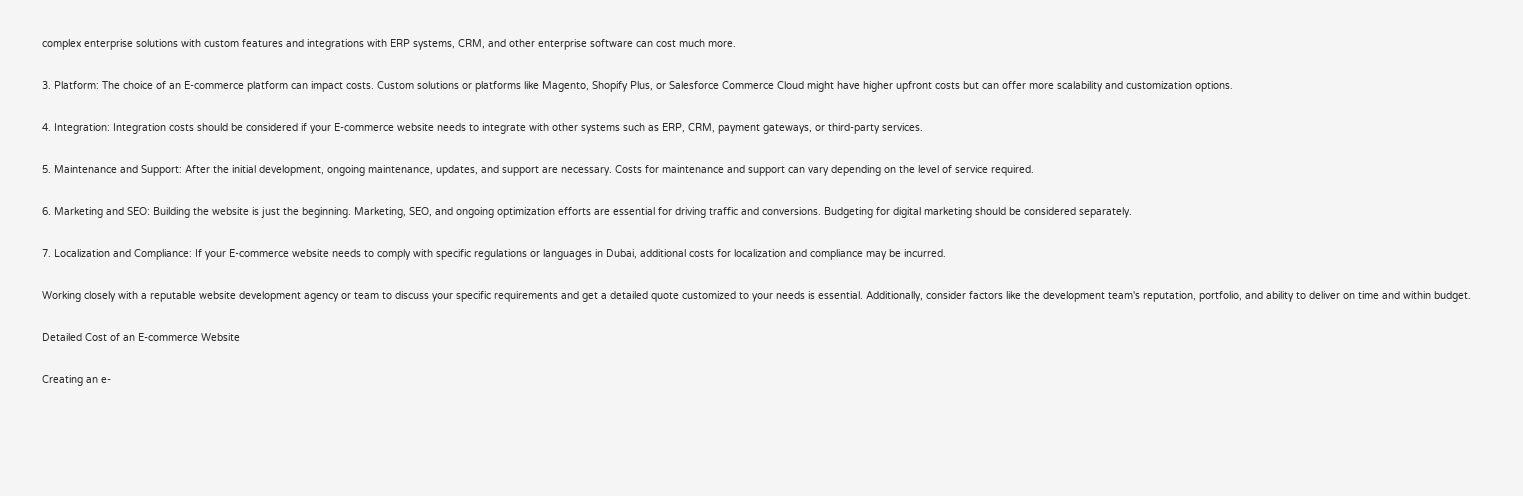complex enterprise solutions with custom features and integrations with ERP systems, CRM, and other enterprise software can cost much more.

3. Platform: The choice of an E-commerce platform can impact costs. Custom solutions or platforms like Magento, Shopify Plus, or Salesforce Commerce Cloud might have higher upfront costs but can offer more scalability and customization options.

4. Integration: Integration costs should be considered if your E-commerce website needs to integrate with other systems such as ERP, CRM, payment gateways, or third-party services.

5. Maintenance and Support: After the initial development, ongoing maintenance, updates, and support are necessary. Costs for maintenance and support can vary depending on the level of service required.

6. Marketing and SEO: Building the website is just the beginning. Marketing, SEO, and ongoing optimization efforts are essential for driving traffic and conversions. Budgeting for digital marketing should be considered separately.

7. Localization and Compliance: If your E-commerce website needs to comply with specific regulations or languages in Dubai, additional costs for localization and compliance may be incurred.

Working closely with a reputable website development agency or team to discuss your specific requirements and get a detailed quote customized to your needs is essential. Additionally, consider factors like the development team's reputation, portfolio, and ability to deliver on time and within budget.

Detailed Cost of an E-commerce Website

Creating an e-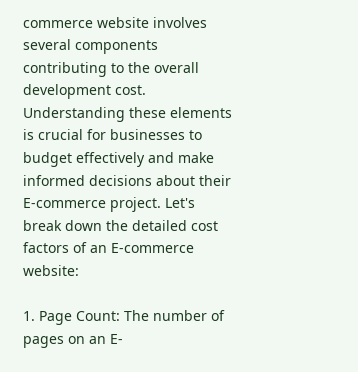commerce website involves several components contributing to the overall development cost. Understanding these elements is crucial for businesses to budget effectively and make informed decisions about their E-commerce project. Let's break down the detailed cost factors of an E-commerce website:

1. Page Count: The number of pages on an E-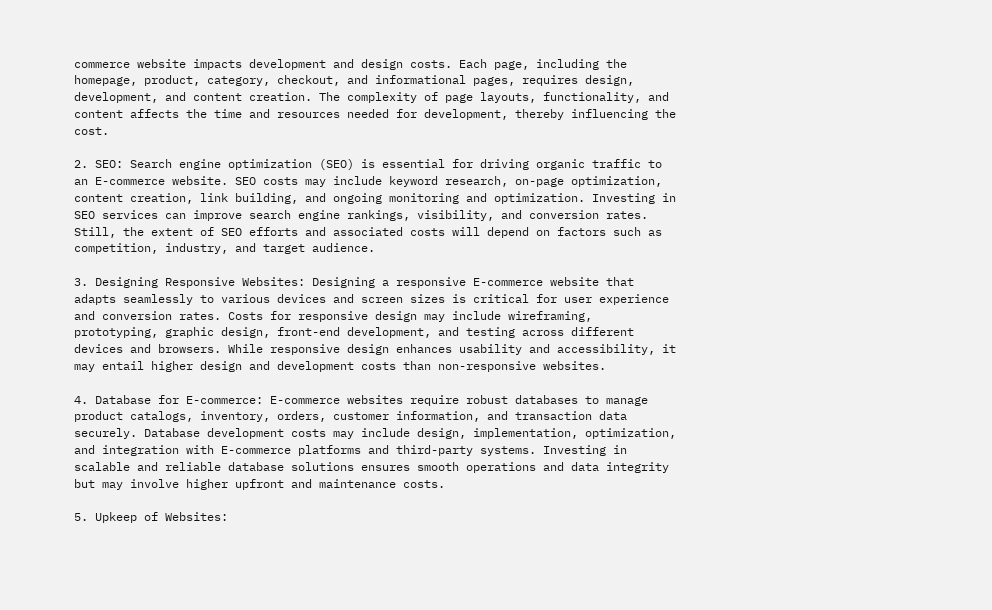commerce website impacts development and design costs. Each page, including the homepage, product, category, checkout, and informational pages, requires design, development, and content creation. The complexity of page layouts, functionality, and content affects the time and resources needed for development, thereby influencing the cost.

2. SEO: Search engine optimization (SEO) is essential for driving organic traffic to an E-commerce website. SEO costs may include keyword research, on-page optimization, content creation, link building, and ongoing monitoring and optimization. Investing in SEO services can improve search engine rankings, visibility, and conversion rates. Still, the extent of SEO efforts and associated costs will depend on factors such as competition, industry, and target audience.

3. Designing Responsive Websites: Designing a responsive E-commerce website that adapts seamlessly to various devices and screen sizes is critical for user experience and conversion rates. Costs for responsive design may include wireframing, prototyping, graphic design, front-end development, and testing across different devices and browsers. While responsive design enhances usability and accessibility, it may entail higher design and development costs than non-responsive websites.

4. Database for E-commerce: E-commerce websites require robust databases to manage product catalogs, inventory, orders, customer information, and transaction data securely. Database development costs may include design, implementation, optimization, and integration with E-commerce platforms and third-party systems. Investing in scalable and reliable database solutions ensures smooth operations and data integrity but may involve higher upfront and maintenance costs.

5. Upkeep of Websites: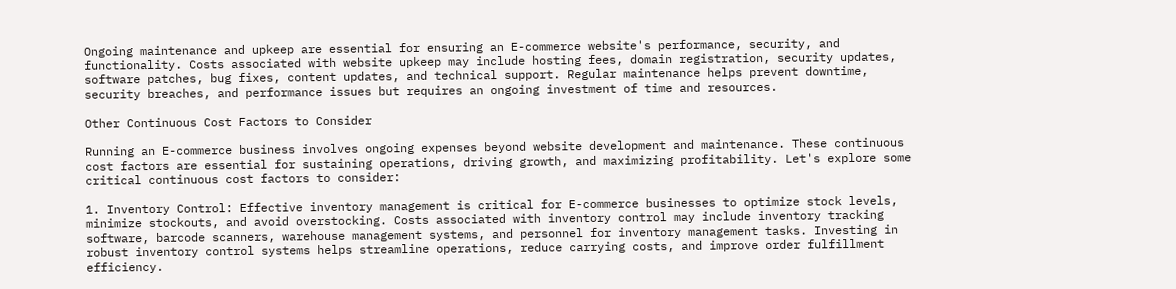Ongoing maintenance and upkeep are essential for ensuring an E-commerce website's performance, security, and functionality. Costs associated with website upkeep may include hosting fees, domain registration, security updates, software patches, bug fixes, content updates, and technical support. Regular maintenance helps prevent downtime, security breaches, and performance issues but requires an ongoing investment of time and resources.

Other Continuous Cost Factors to Consider

Running an E-commerce business involves ongoing expenses beyond website development and maintenance. These continuous cost factors are essential for sustaining operations, driving growth, and maximizing profitability. Let's explore some critical continuous cost factors to consider:

1. Inventory Control: Effective inventory management is critical for E-commerce businesses to optimize stock levels, minimize stockouts, and avoid overstocking. Costs associated with inventory control may include inventory tracking software, barcode scanners, warehouse management systems, and personnel for inventory management tasks. Investing in robust inventory control systems helps streamline operations, reduce carrying costs, and improve order fulfillment efficiency.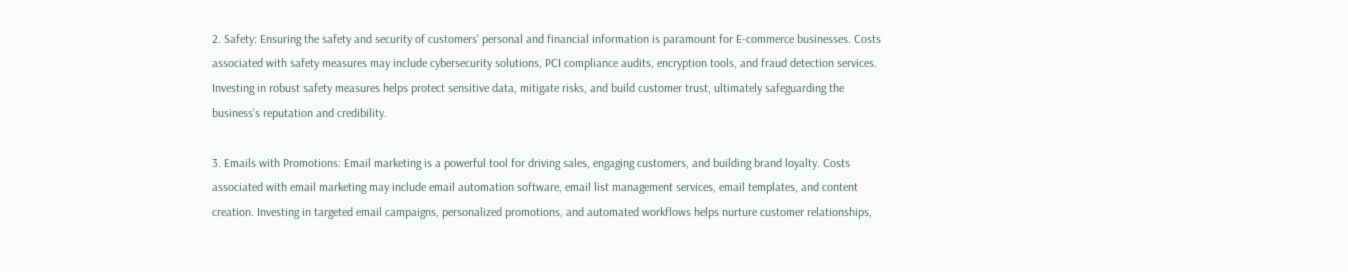2. Safety: Ensuring the safety and security of customers' personal and financial information is paramount for E-commerce businesses. Costs associated with safety measures may include cybersecurity solutions, PCI compliance audits, encryption tools, and fraud detection services. Investing in robust safety measures helps protect sensitive data, mitigate risks, and build customer trust, ultimately safeguarding the business's reputation and credibility.

3. Emails with Promotions: Email marketing is a powerful tool for driving sales, engaging customers, and building brand loyalty. Costs associated with email marketing may include email automation software, email list management services, email templates, and content creation. Investing in targeted email campaigns, personalized promotions, and automated workflows helps nurture customer relationships,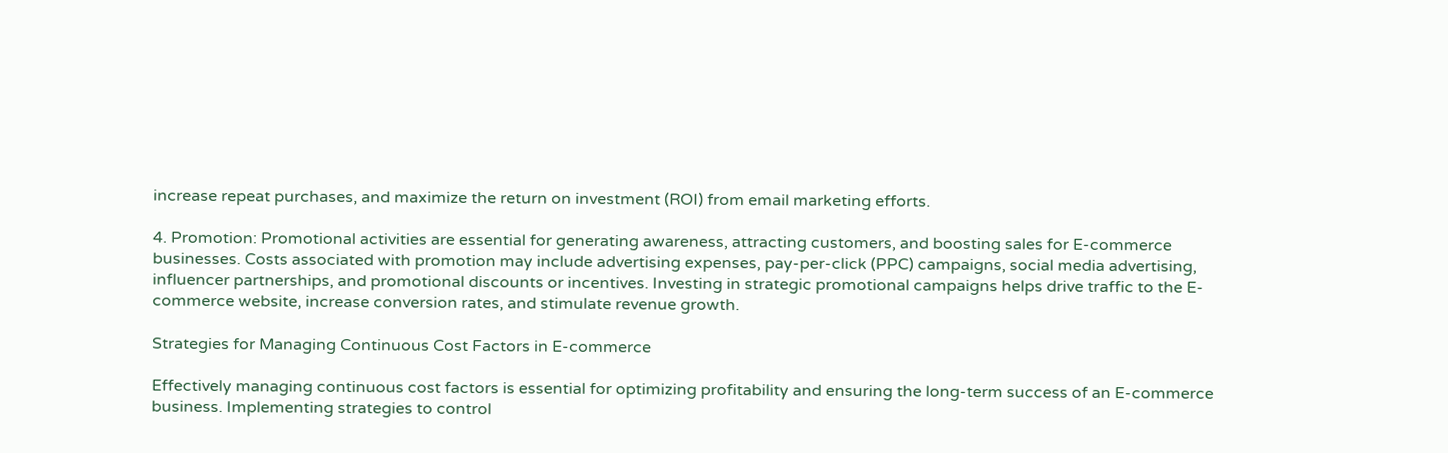increase repeat purchases, and maximize the return on investment (ROI) from email marketing efforts.

4. Promotion: Promotional activities are essential for generating awareness, attracting customers, and boosting sales for E-commerce businesses. Costs associated with promotion may include advertising expenses, pay-per-click (PPC) campaigns, social media advertising, influencer partnerships, and promotional discounts or incentives. Investing in strategic promotional campaigns helps drive traffic to the E-commerce website, increase conversion rates, and stimulate revenue growth.

Strategies for Managing Continuous Cost Factors in E-commerce

Effectively managing continuous cost factors is essential for optimizing profitability and ensuring the long-term success of an E-commerce business. Implementing strategies to control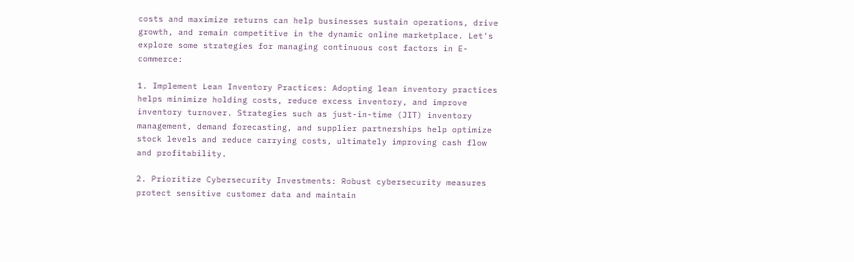costs and maximize returns can help businesses sustain operations, drive growth, and remain competitive in the dynamic online marketplace. Let's explore some strategies for managing continuous cost factors in E-commerce:

1. Implement Lean Inventory Practices: Adopting lean inventory practices helps minimize holding costs, reduce excess inventory, and improve inventory turnover. Strategies such as just-in-time (JIT) inventory management, demand forecasting, and supplier partnerships help optimize stock levels and reduce carrying costs, ultimately improving cash flow and profitability.

2. Prioritize Cybersecurity Investments: Robust cybersecurity measures protect sensitive customer data and maintain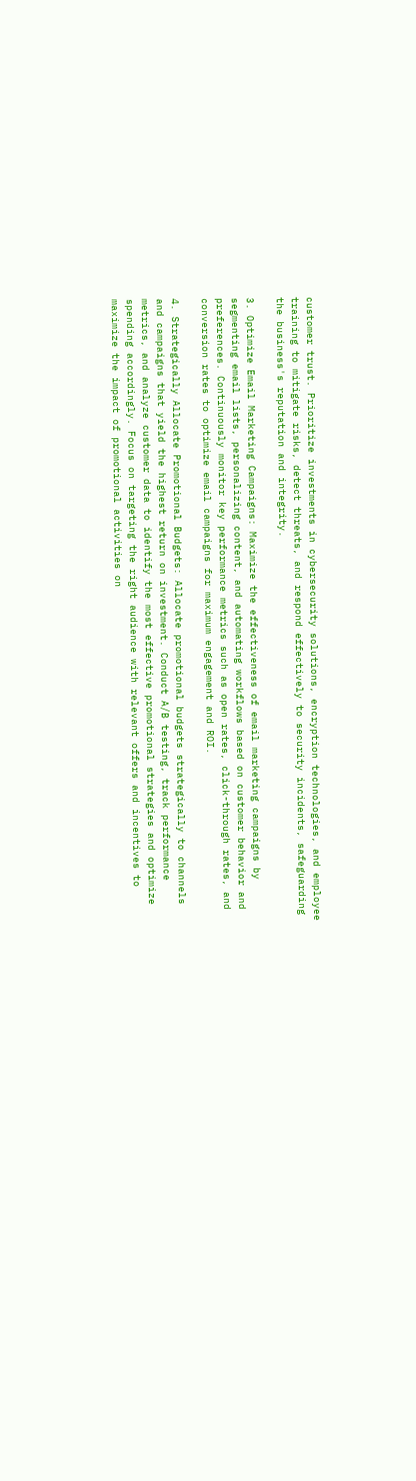customer trust. Prioritize investments in cybersecurity solutions, encryption technologies, and employee training to mitigate risks, detect threats, and respond effectively to security incidents, safeguarding the business's reputation and integrity.

3. Optimize Email Marketing Campaigns: Maximize the effectiveness of email marketing campaigns by segmenting email lists, personalizing content, and automating workflows based on customer behavior and preferences. Continuously monitor key performance metrics such as open rates, click-through rates, and conversion rates to optimize email campaigns for maximum engagement and ROI.

4. Strategically Allocate Promotional Budgets: Allocate promotional budgets strategically to channels and campaigns that yield the highest return on investment. Conduct A/B testing, track performance metrics, and analyze customer data to identify the most effective promotional strategies and optimize spending accordingly. Focus on targeting the right audience with relevant offers and incentives to maximize the impact of promotional activities on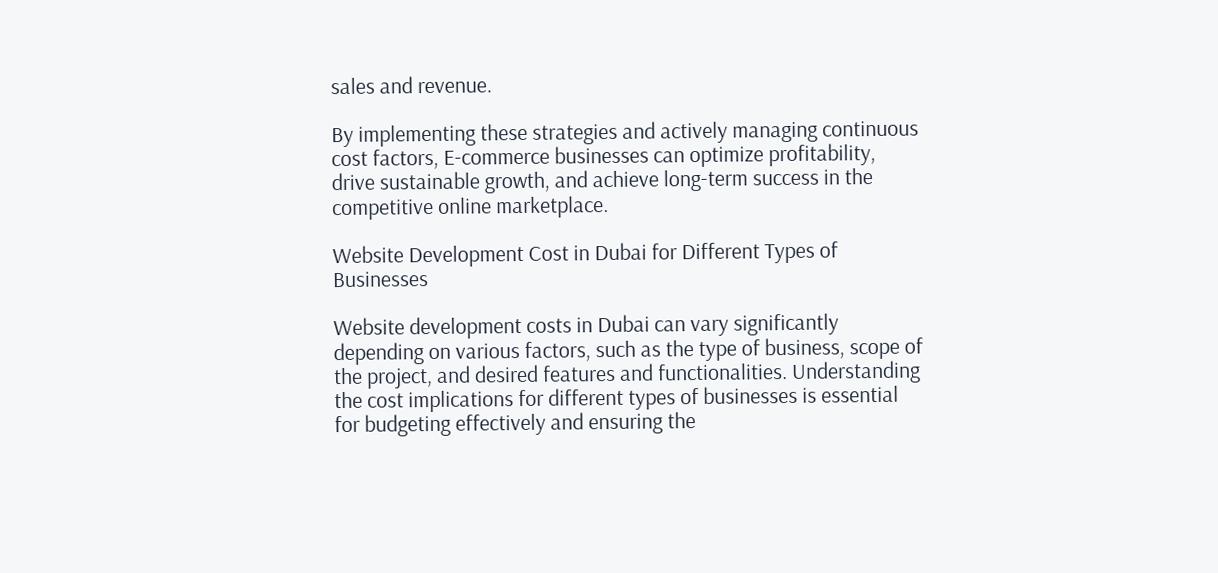sales and revenue.

By implementing these strategies and actively managing continuous cost factors, E-commerce businesses can optimize profitability, drive sustainable growth, and achieve long-term success in the competitive online marketplace.

Website Development Cost in Dubai for Different Types of Businesses

Website development costs in Dubai can vary significantly depending on various factors, such as the type of business, scope of the project, and desired features and functionalities. Understanding the cost implications for different types of businesses is essential for budgeting effectively and ensuring the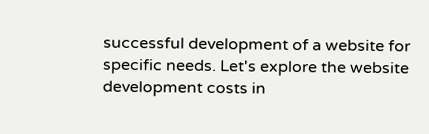successful development of a website for specific needs. Let's explore the website development costs in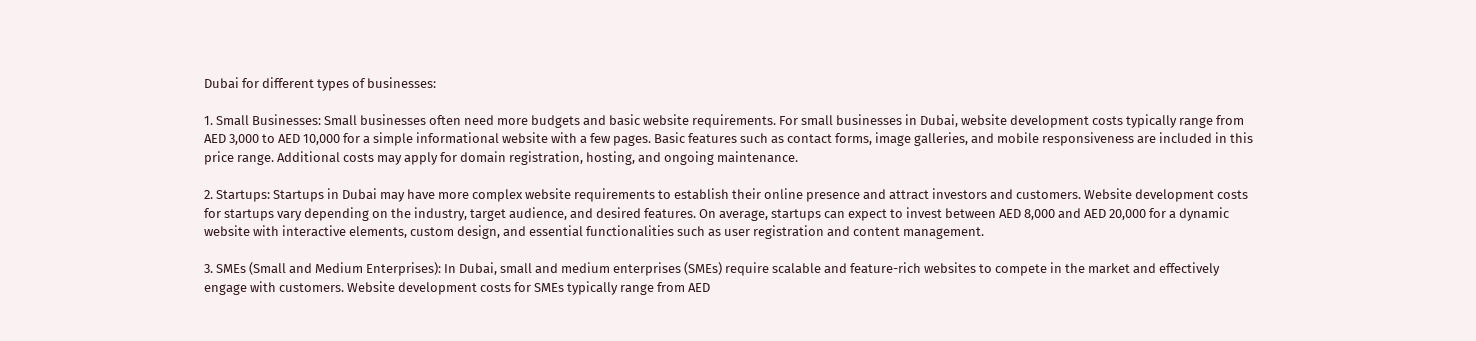Dubai for different types of businesses:

1. Small Businesses: Small businesses often need more budgets and basic website requirements. For small businesses in Dubai, website development costs typically range from AED 3,000 to AED 10,000 for a simple informational website with a few pages. Basic features such as contact forms, image galleries, and mobile responsiveness are included in this price range. Additional costs may apply for domain registration, hosting, and ongoing maintenance.

2. Startups: Startups in Dubai may have more complex website requirements to establish their online presence and attract investors and customers. Website development costs for startups vary depending on the industry, target audience, and desired features. On average, startups can expect to invest between AED 8,000 and AED 20,000 for a dynamic website with interactive elements, custom design, and essential functionalities such as user registration and content management.

3. SMEs (Small and Medium Enterprises): In Dubai, small and medium enterprises (SMEs) require scalable and feature-rich websites to compete in the market and effectively engage with customers. Website development costs for SMEs typically range from AED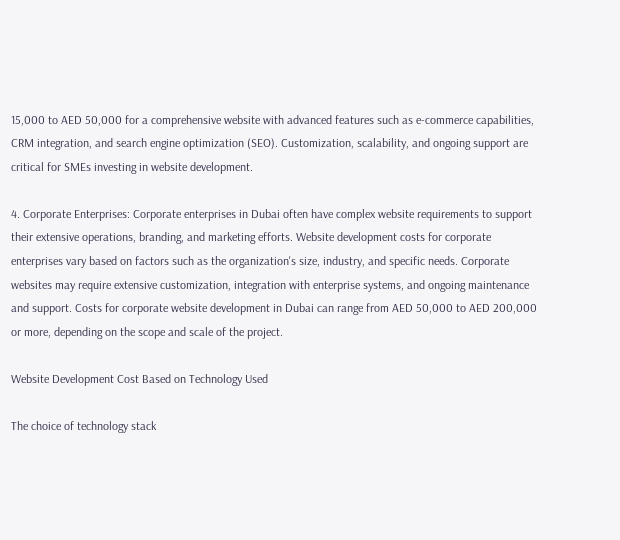15,000 to AED 50,000 for a comprehensive website with advanced features such as e-commerce capabilities, CRM integration, and search engine optimization (SEO). Customization, scalability, and ongoing support are critical for SMEs investing in website development.

4. Corporate Enterprises: Corporate enterprises in Dubai often have complex website requirements to support their extensive operations, branding, and marketing efforts. Website development costs for corporate enterprises vary based on factors such as the organization's size, industry, and specific needs. Corporate websites may require extensive customization, integration with enterprise systems, and ongoing maintenance and support. Costs for corporate website development in Dubai can range from AED 50,000 to AED 200,000 or more, depending on the scope and scale of the project.

Website Development Cost Based on Technology Used

The choice of technology stack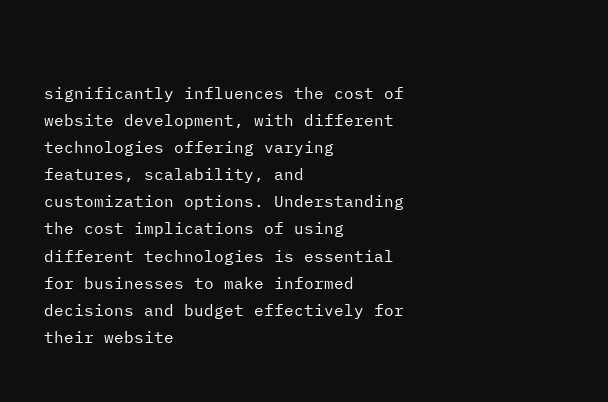significantly influences the cost of website development, with different technologies offering varying features, scalability, and customization options. Understanding the cost implications of using different technologies is essential for businesses to make informed decisions and budget effectively for their website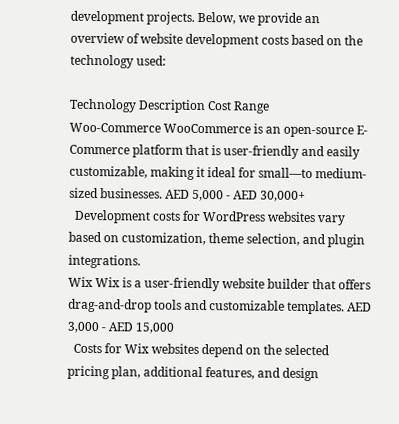development projects. Below, we provide an overview of website development costs based on the technology used:

Technology Description Cost Range
Woo-Commerce WooCommerce is an open-source E-Commerce platform that is user-friendly and easily customizable, making it ideal for small—to medium-sized businesses. AED 5,000 - AED 30,000+
  Development costs for WordPress websites vary based on customization, theme selection, and plugin integrations.
Wix Wix is a user-friendly website builder that offers drag-and-drop tools and customizable templates. AED 3,000 - AED 15,000
  Costs for Wix websites depend on the selected pricing plan, additional features, and design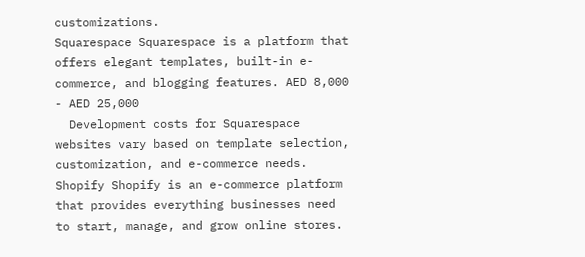customizations.
Squarespace Squarespace is a platform that offers elegant templates, built-in e-commerce, and blogging features. AED 8,000 - AED 25,000
  Development costs for Squarespace websites vary based on template selection, customization, and e-commerce needs.
Shopify Shopify is an e-commerce platform that provides everything businesses need to start, manage, and grow online stores.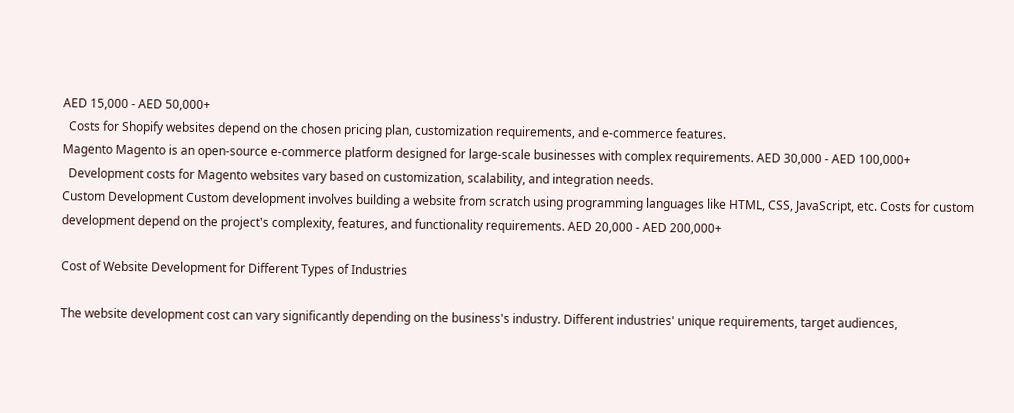AED 15,000 - AED 50,000+
  Costs for Shopify websites depend on the chosen pricing plan, customization requirements, and e-commerce features.
Magento Magento is an open-source e-commerce platform designed for large-scale businesses with complex requirements. AED 30,000 - AED 100,000+
  Development costs for Magento websites vary based on customization, scalability, and integration needs.
Custom Development Custom development involves building a website from scratch using programming languages like HTML, CSS, JavaScript, etc. Costs for custom development depend on the project's complexity, features, and functionality requirements. AED 20,000 - AED 200,000+

Cost of Website Development for Different Types of Industries

The website development cost can vary significantly depending on the business's industry. Different industries' unique requirements, target audiences,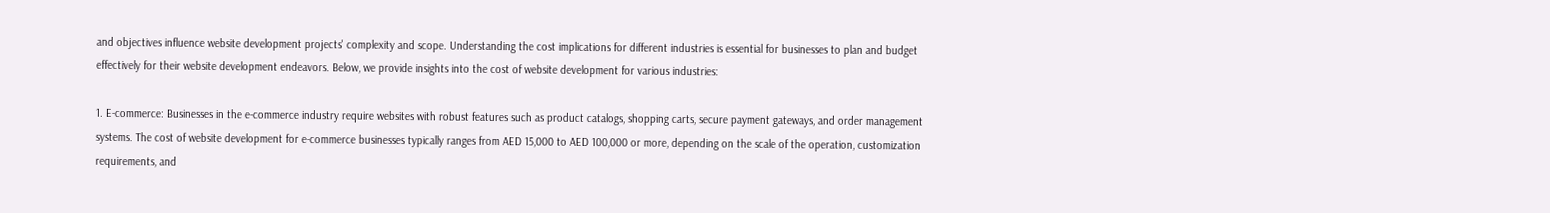and objectives influence website development projects' complexity and scope. Understanding the cost implications for different industries is essential for businesses to plan and budget effectively for their website development endeavors. Below, we provide insights into the cost of website development for various industries:

1. E-commerce: Businesses in the e-commerce industry require websites with robust features such as product catalogs, shopping carts, secure payment gateways, and order management systems. The cost of website development for e-commerce businesses typically ranges from AED 15,000 to AED 100,000 or more, depending on the scale of the operation, customization requirements, and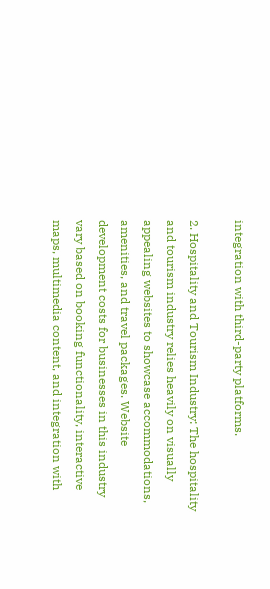integration with third-party platforms.

2. Hospitality and Tourism Industry: The hospitality and tourism industry relies heavily on visually appealing websites to showcase accommodations, amenities, and travel packages. Website development costs for businesses in this industry vary based on booking functionality, interactive maps, multimedia content, and integration with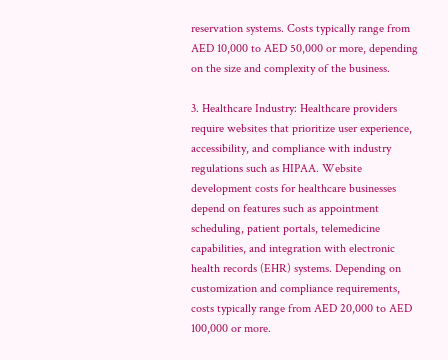reservation systems. Costs typically range from AED 10,000 to AED 50,000 or more, depending on the size and complexity of the business.

3. Healthcare Industry: Healthcare providers require websites that prioritize user experience, accessibility, and compliance with industry regulations such as HIPAA. Website development costs for healthcare businesses depend on features such as appointment scheduling, patient portals, telemedicine capabilities, and integration with electronic health records (EHR) systems. Depending on customization and compliance requirements, costs typically range from AED 20,000 to AED 100,000 or more.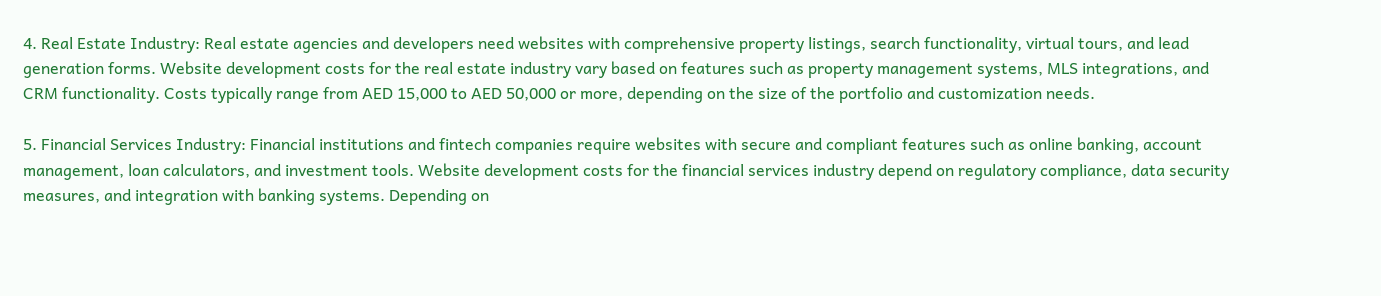4. Real Estate Industry: Real estate agencies and developers need websites with comprehensive property listings, search functionality, virtual tours, and lead generation forms. Website development costs for the real estate industry vary based on features such as property management systems, MLS integrations, and CRM functionality. Costs typically range from AED 15,000 to AED 50,000 or more, depending on the size of the portfolio and customization needs.

5. Financial Services Industry: Financial institutions and fintech companies require websites with secure and compliant features such as online banking, account management, loan calculators, and investment tools. Website development costs for the financial services industry depend on regulatory compliance, data security measures, and integration with banking systems. Depending on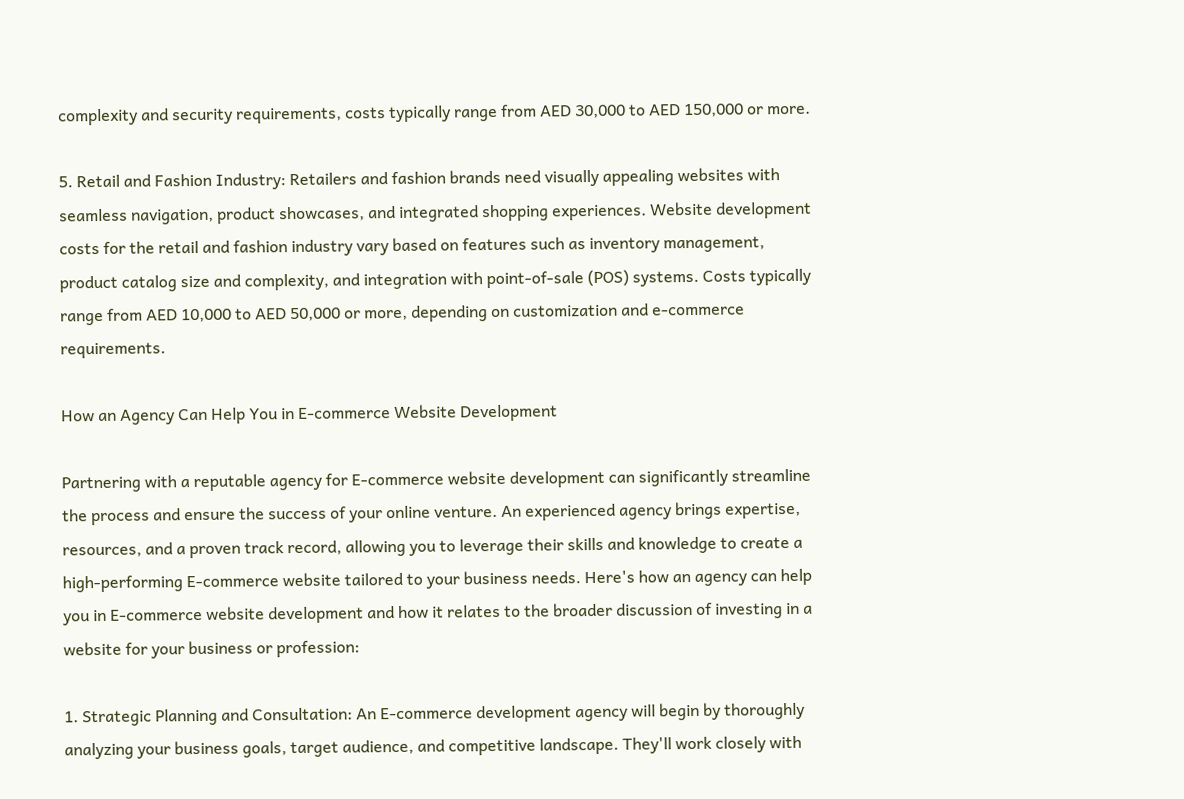complexity and security requirements, costs typically range from AED 30,000 to AED 150,000 or more.

5. Retail and Fashion Industry: Retailers and fashion brands need visually appealing websites with seamless navigation, product showcases, and integrated shopping experiences. Website development costs for the retail and fashion industry vary based on features such as inventory management, product catalog size and complexity, and integration with point-of-sale (POS) systems. Costs typically range from AED 10,000 to AED 50,000 or more, depending on customization and e-commerce requirements.

How an Agency Can Help You in E-commerce Website Development

Partnering with a reputable agency for E-commerce website development can significantly streamline the process and ensure the success of your online venture. An experienced agency brings expertise, resources, and a proven track record, allowing you to leverage their skills and knowledge to create a high-performing E-commerce website tailored to your business needs. Here's how an agency can help you in E-commerce website development and how it relates to the broader discussion of investing in a website for your business or profession:

1. Strategic Planning and Consultation: An E-commerce development agency will begin by thoroughly analyzing your business goals, target audience, and competitive landscape. They'll work closely with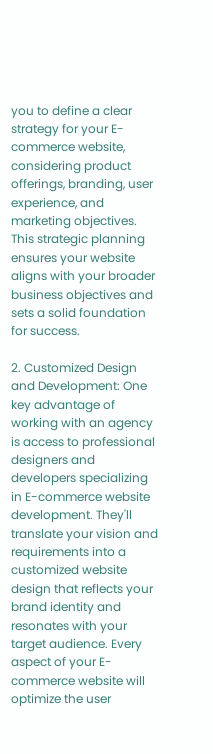you to define a clear strategy for your E-commerce website, considering product offerings, branding, user experience, and marketing objectives. This strategic planning ensures your website aligns with your broader business objectives and sets a solid foundation for success.

2. Customized Design and Development: One key advantage of working with an agency is access to professional designers and developers specializing in E-commerce website development. They'll translate your vision and requirements into a customized website design that reflects your brand identity and resonates with your target audience. Every aspect of your E-commerce website will optimize the user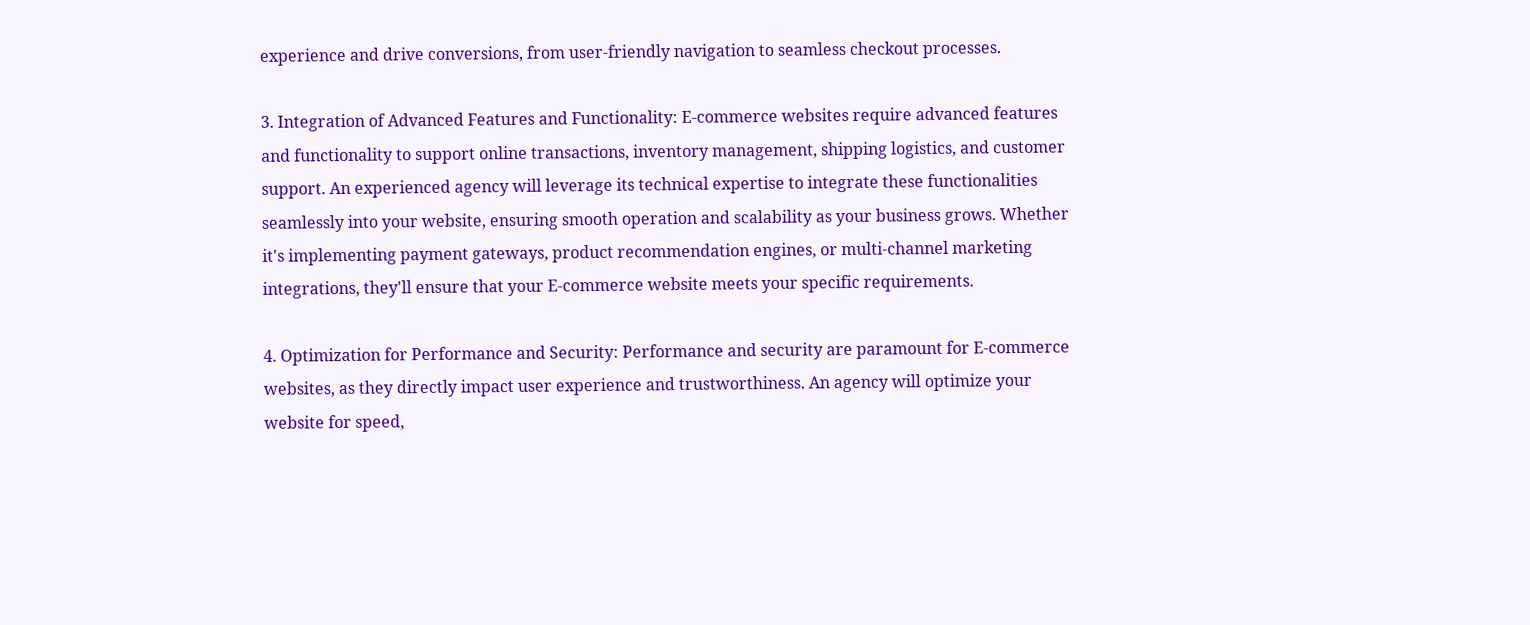experience and drive conversions, from user-friendly navigation to seamless checkout processes.

3. Integration of Advanced Features and Functionality: E-commerce websites require advanced features and functionality to support online transactions, inventory management, shipping logistics, and customer support. An experienced agency will leverage its technical expertise to integrate these functionalities seamlessly into your website, ensuring smooth operation and scalability as your business grows. Whether it's implementing payment gateways, product recommendation engines, or multi-channel marketing integrations, they'll ensure that your E-commerce website meets your specific requirements.

4. Optimization for Performance and Security: Performance and security are paramount for E-commerce websites, as they directly impact user experience and trustworthiness. An agency will optimize your website for speed,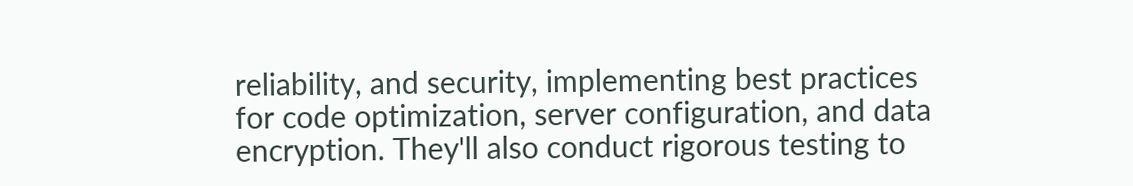reliability, and security, implementing best practices for code optimization, server configuration, and data encryption. They'll also conduct rigorous testing to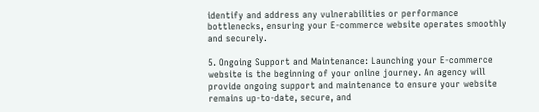identify and address any vulnerabilities or performance bottlenecks, ensuring your E-commerce website operates smoothly and securely.

5. Ongoing Support and Maintenance: Launching your E-commerce website is the beginning of your online journey. An agency will provide ongoing support and maintenance to ensure your website remains up-to-date, secure, and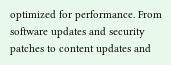optimized for performance. From software updates and security patches to content updates and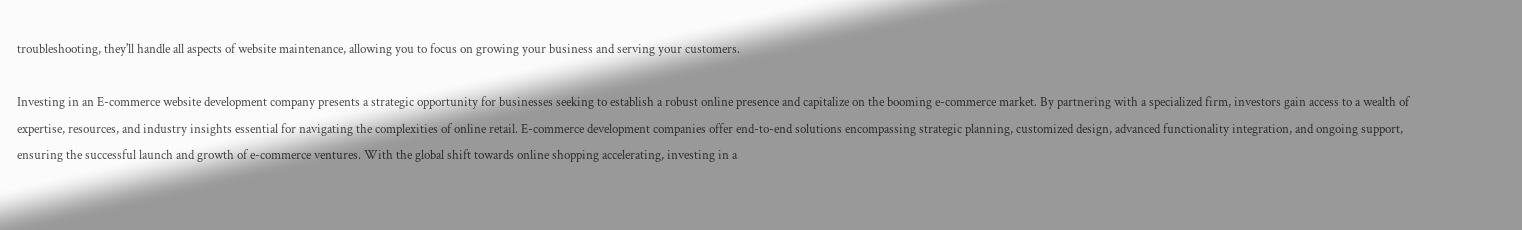troubleshooting, they'll handle all aspects of website maintenance, allowing you to focus on growing your business and serving your customers.

Investing in an E-commerce website development company presents a strategic opportunity for businesses seeking to establish a robust online presence and capitalize on the booming e-commerce market. By partnering with a specialized firm, investors gain access to a wealth of expertise, resources, and industry insights essential for navigating the complexities of online retail. E-commerce development companies offer end-to-end solutions encompassing strategic planning, customized design, advanced functionality integration, and ongoing support, ensuring the successful launch and growth of e-commerce ventures. With the global shift towards online shopping accelerating, investing in a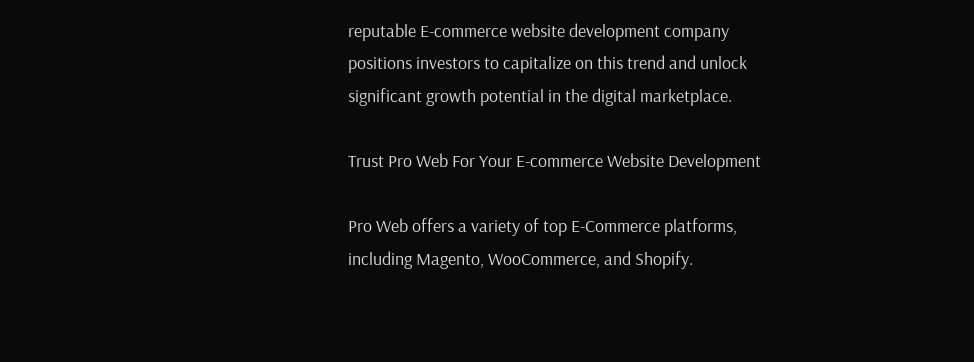reputable E-commerce website development company positions investors to capitalize on this trend and unlock significant growth potential in the digital marketplace.

Trust Pro Web For Your E-commerce Website Development

Pro Web offers a variety of top E-Commerce platforms, including Magento, WooCommerce, and Shopify.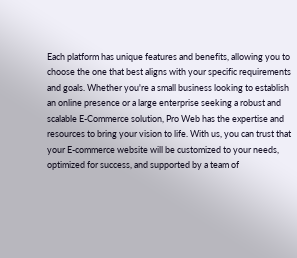Each platform has unique features and benefits, allowing you to choose the one that best aligns with your specific requirements and goals. Whether you're a small business looking to establish an online presence or a large enterprise seeking a robust and scalable E-Commerce solution, Pro Web has the expertise and resources to bring your vision to life. With us, you can trust that your E-commerce website will be customized to your needs, optimized for success, and supported by a team of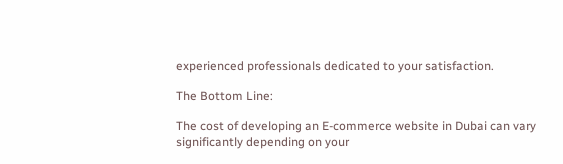experienced professionals dedicated to your satisfaction.

The Bottom Line:

The cost of developing an E-commerce website in Dubai can vary significantly depending on your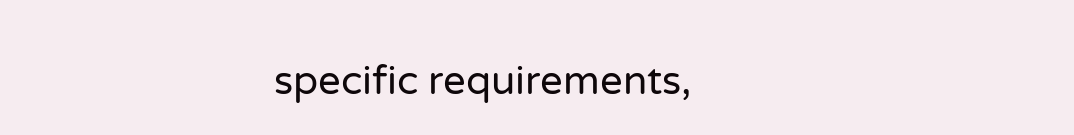specific requirements,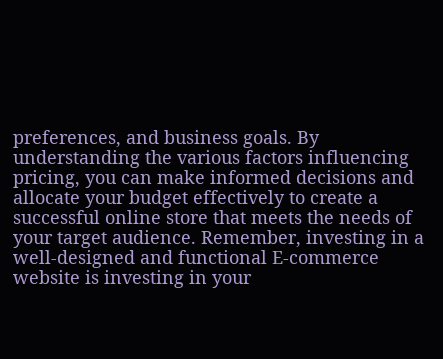preferences, and business goals. By understanding the various factors influencing pricing, you can make informed decisions and allocate your budget effectively to create a successful online store that meets the needs of your target audience. Remember, investing in a well-designed and functional E-commerce website is investing in your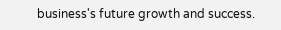business's future growth and success.